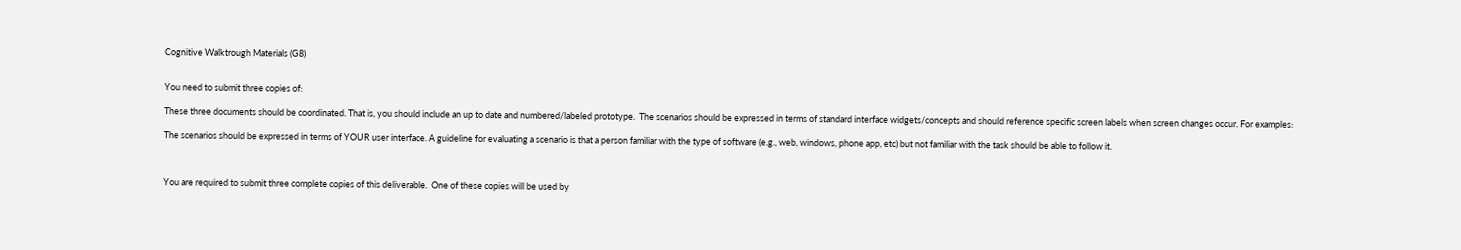Cognitive Walktrough Materials (G8)


You need to submit three copies of:

These three documents should be coordinated. That is, you should include an up to date and numbered/labeled prototype.  The scenarios should be expressed in terms of standard interface widgets/concepts and should reference specific screen labels when screen changes occur. For examples:

The scenarios should be expressed in terms of YOUR user interface. A guideline for evaluating a scenario is that a person familiar with the type of software (e.g., web, windows, phone app, etc) but not familiar with the task should be able to follow it.



You are required to submit three complete copies of this deliverable.  One of these copies will be used by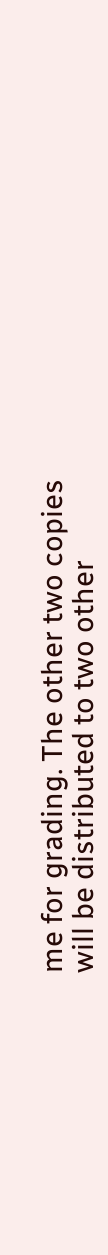me for grading. The other two copies will be distributed to two other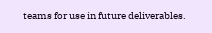teams for use in future deliverables.